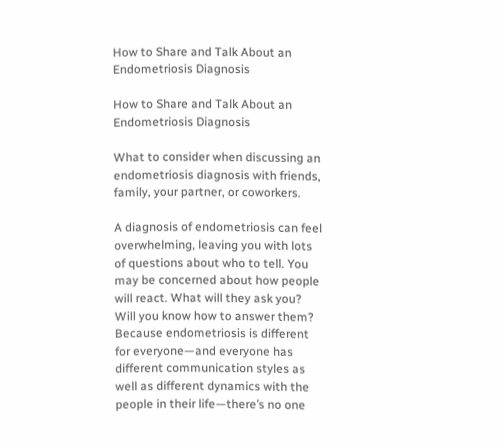How to Share and Talk About an Endometriosis Diagnosis

How to Share and Talk About an Endometriosis Diagnosis

What to consider when discussing an endometriosis diagnosis with friends, family, your partner, or coworkers.

A diagnosis of endometriosis can feel overwhelming, leaving you with lots of questions about who to tell. You may be concerned about how people will react. What will they ask you? Will you know how to answer them? Because endometriosis is different for everyone—and everyone has different communication styles as well as different dynamics with the people in their life—there’s no one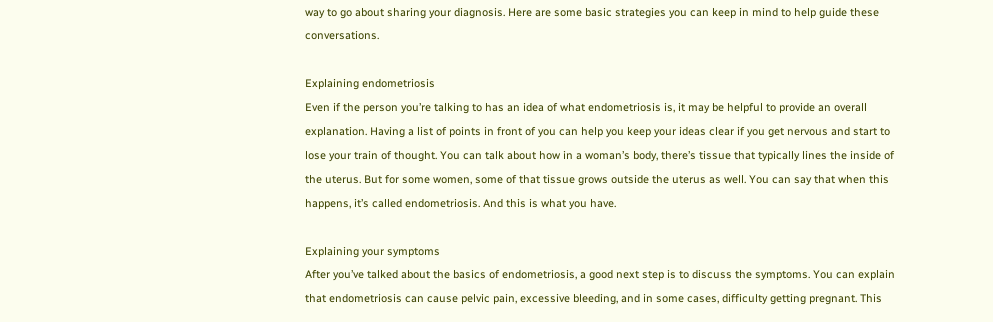way to go about sharing your diagnosis. Here are some basic strategies you can keep in mind to help guide these conversations.

Explaining endometriosis
Even if the person you’re talking to has an idea of what endometriosis is, it may be helpful to provide an overall explanation. Having a list of points in front of you can help you keep your ideas clear if you get nervous and start to lose your train of thought. You can talk about how in a woman’s body, there’s tissue that typically lines the inside of the uterus. But for some women, some of that tissue grows outside the uterus as well. You can say that when this happens, it’s called endometriosis. And this is what you have.

Explaining your symptoms
After you’ve talked about the basics of endometriosis, a good next step is to discuss the symptoms. You can explain that endometriosis can cause pelvic pain, excessive bleeding, and in some cases, difficulty getting pregnant. This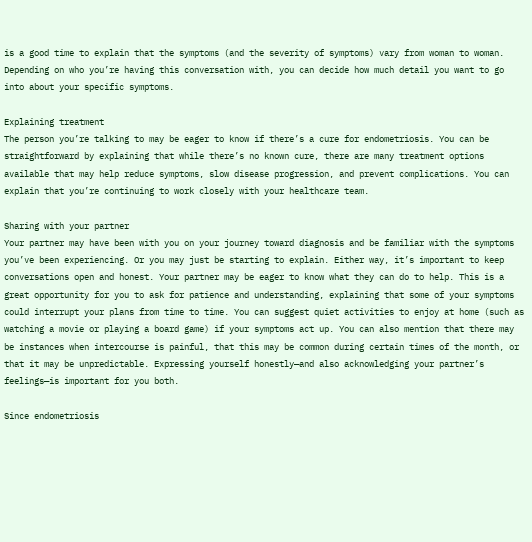is a good time to explain that the symptoms (and the severity of symptoms) vary from woman to woman. Depending on who you’re having this conversation with, you can decide how much detail you want to go into about your specific symptoms.

Explaining treatment
The person you’re talking to may be eager to know if there’s a cure for endometriosis. You can be straightforward by explaining that while there’s no known cure, there are many treatment options available that may help reduce symptoms, slow disease progression, and prevent complications. You can explain that you’re continuing to work closely with your healthcare team.

Sharing with your partner
Your partner may have been with you on your journey toward diagnosis and be familiar with the symptoms you’ve been experiencing. Or you may just be starting to explain. Either way, it’s important to keep conversations open and honest. Your partner may be eager to know what they can do to help. This is a great opportunity for you to ask for patience and understanding, explaining that some of your symptoms could interrupt your plans from time to time. You can suggest quiet activities to enjoy at home (such as watching a movie or playing a board game) if your symptoms act up. You can also mention that there may be instances when intercourse is painful, that this may be common during certain times of the month, or that it may be unpredictable. Expressing yourself honestly—and also acknowledging your partner’s feelings—is important for you both.

Since endometriosis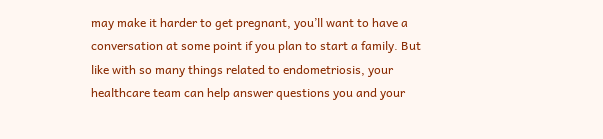may make it harder to get pregnant, you’ll want to have a conversation at some point if you plan to start a family. But like with so many things related to endometriosis, your healthcare team can help answer questions you and your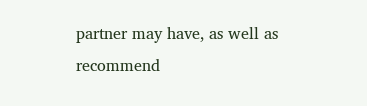partner may have, as well as recommend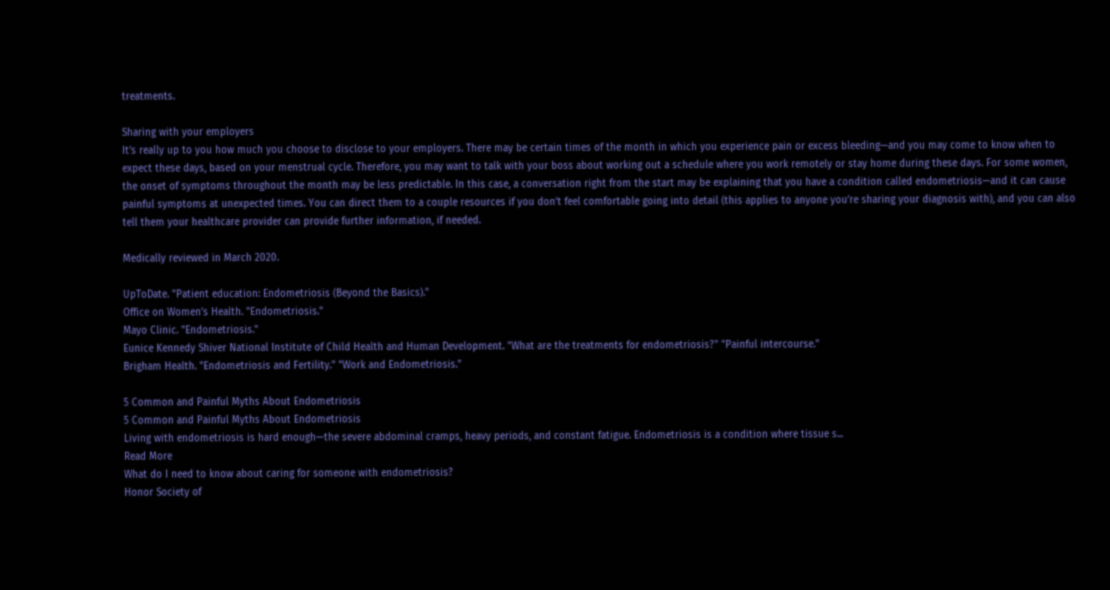treatments.

Sharing with your employers
It’s really up to you how much you choose to disclose to your employers. There may be certain times of the month in which you experience pain or excess bleeding—and you may come to know when to expect these days, based on your menstrual cycle. Therefore, you may want to talk with your boss about working out a schedule where you work remotely or stay home during these days. For some women, the onset of symptoms throughout the month may be less predictable. In this case, a conversation right from the start may be explaining that you have a condition called endometriosis—and it can cause painful symptoms at unexpected times. You can direct them to a couple resources if you don’t feel comfortable going into detail (this applies to anyone you’re sharing your diagnosis with), and you can also tell them your healthcare provider can provide further information, if needed.

Medically reviewed in March 2020.

UpToDate. "Patient education: Endometriosis (Beyond the Basics)."
Office on Women's Health. "Endometriosis."
Mayo Clinic. "Endometriosis."
Eunice Kennedy Shiver National Institute of Child Health and Human Development. "What are the treatments for endometriosis?" "Painful intercourse."
Brigham Health. "Endometriosis and Fertility." "Work and Endometriosis."

5 Common and Painful Myths About Endometriosis
5 Common and Painful Myths About Endometriosis
Living with endometriosis is hard enough—the severe abdominal cramps, heavy periods, and constant fatigue. Endometriosis is a condition where tissue s...
Read More
What do I need to know about caring for someone with endometriosis?
Honor Society of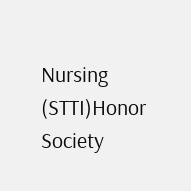Nursing (STTI)Honor Society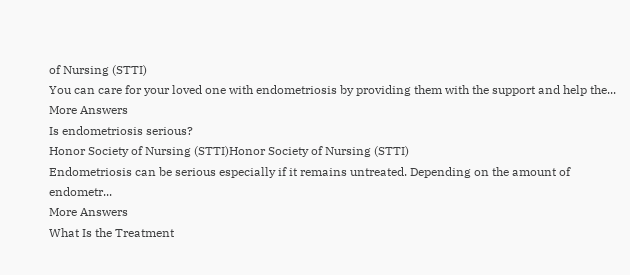of Nursing (STTI)
You can care for your loved one with endometriosis by providing them with the support and help the...
More Answers
Is endometriosis serious?
Honor Society of Nursing (STTI)Honor Society of Nursing (STTI)
Endometriosis can be serious especially if it remains untreated. Depending on the amount of endometr...
More Answers
What Is the Treatment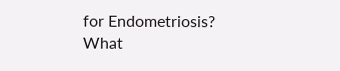for Endometriosis?
What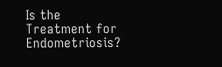Is the Treatment for Endometriosis?